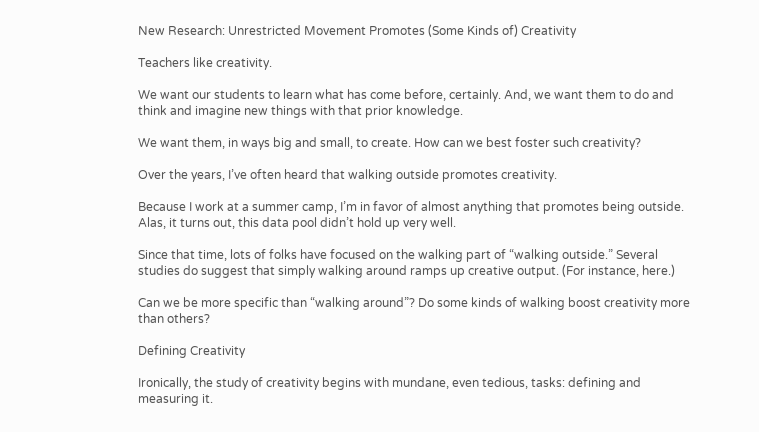New Research: Unrestricted Movement Promotes (Some Kinds of) Creativity

Teachers like creativity.

We want our students to learn what has come before, certainly. And, we want them to do and think and imagine new things with that prior knowledge.

We want them, in ways big and small, to create. How can we best foster such creativity?

Over the years, I’ve often heard that walking outside promotes creativity.

Because I work at a summer camp, I’m in favor of almost anything that promotes being outside. Alas, it turns out, this data pool didn’t hold up very well.

Since that time, lots of folks have focused on the walking part of “walking outside.” Several studies do suggest that simply walking around ramps up creative output. (For instance, here.)

Can we be more specific than “walking around”? Do some kinds of walking boost creativity more than others?

Defining Creativity

Ironically, the study of creativity begins with mundane, even tedious, tasks: defining and measuring it.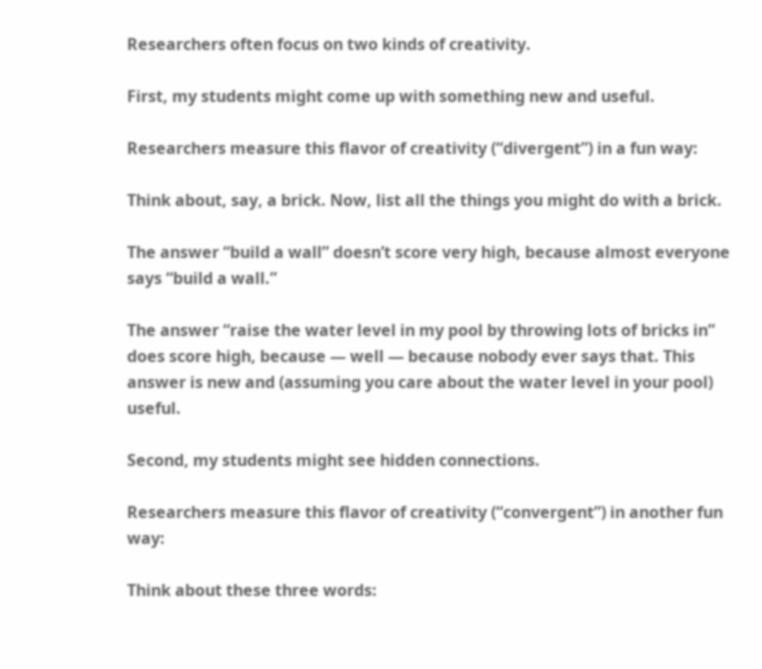Researchers often focus on two kinds of creativity.

First, my students might come up with something new and useful.

Researchers measure this flavor of creativity (“divergent”) in a fun way:

Think about, say, a brick. Now, list all the things you might do with a brick.

The answer “build a wall” doesn’t score very high, because almost everyone says “build a wall.”

The answer “raise the water level in my pool by throwing lots of bricks in” does score high, because — well — because nobody ever says that. This answer is new and (assuming you care about the water level in your pool) useful.

Second, my students might see hidden connections.

Researchers measure this flavor of creativity (“convergent”) in another fun way:

Think about these three words: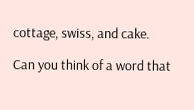cottage, swiss, and cake.

Can you think of a word that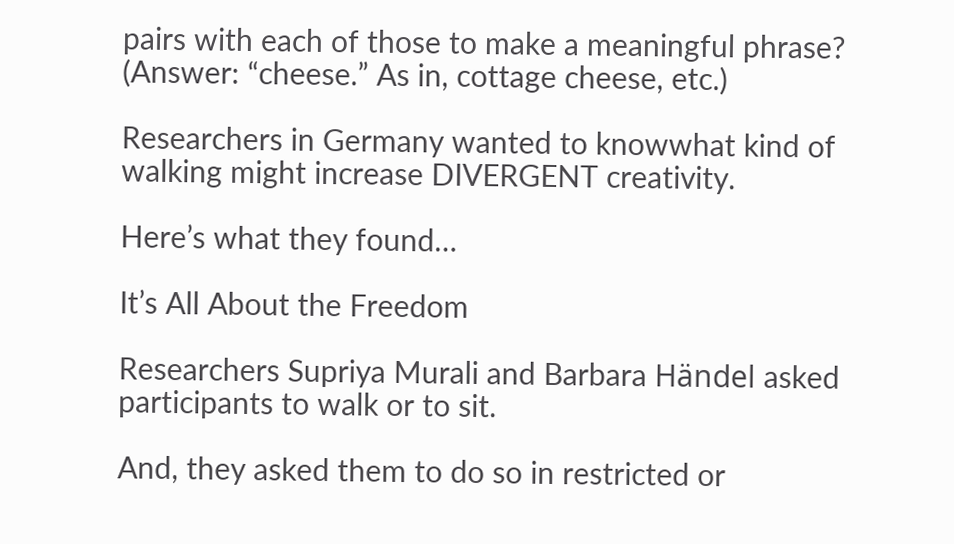pairs with each of those to make a meaningful phrase? (Answer: “cheese.” As in, cottage cheese, etc.)

Researchers in Germany wanted to knowwhat kind of walking might increase DIVERGENT creativity.

Here’s what they found…

It’s All About the Freedom

Researchers Supriya Murali and Barbara Händel asked participants to walk or to sit.

And, they asked them to do so in restricted or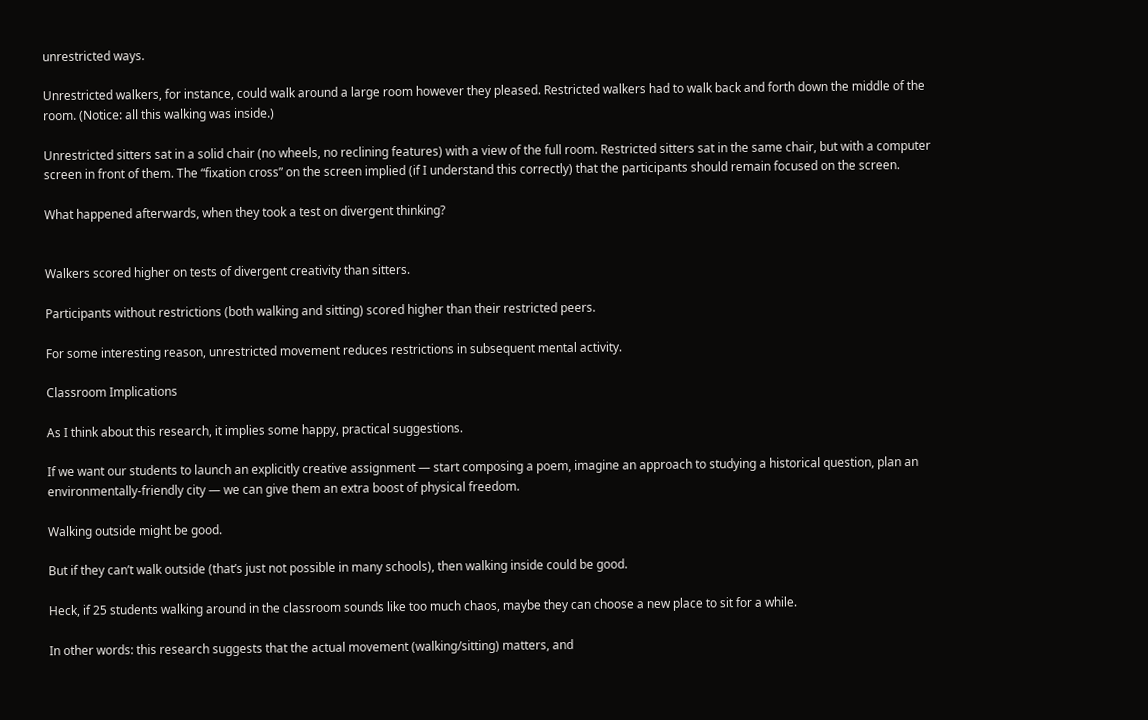unrestricted ways.

Unrestricted walkers, for instance, could walk around a large room however they pleased. Restricted walkers had to walk back and forth down the middle of the room. (Notice: all this walking was inside.)

Unrestricted sitters sat in a solid chair (no wheels, no reclining features) with a view of the full room. Restricted sitters sat in the same chair, but with a computer screen in front of them. The “fixation cross” on the screen implied (if I understand this correctly) that the participants should remain focused on the screen.

What happened afterwards, when they took a test on divergent thinking?


Walkers scored higher on tests of divergent creativity than sitters.

Participants without restrictions (both walking and sitting) scored higher than their restricted peers.

For some interesting reason, unrestricted movement reduces restrictions in subsequent mental activity.

Classroom Implications

As I think about this research, it implies some happy, practical suggestions.

If we want our students to launch an explicitly creative assignment — start composing a poem, imagine an approach to studying a historical question, plan an environmentally-friendly city — we can give them an extra boost of physical freedom.

Walking outside might be good.

But if they can’t walk outside (that’s just not possible in many schools), then walking inside could be good.

Heck, if 25 students walking around in the classroom sounds like too much chaos, maybe they can choose a new place to sit for a while.

In other words: this research suggests that the actual movement (walking/sitting) matters, and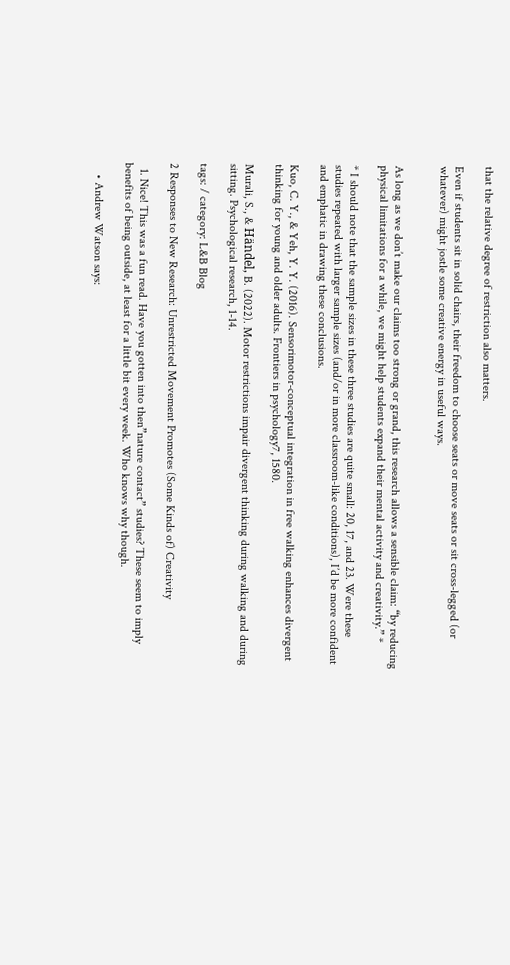that the relative degree of restriction also matters.

Even if students sit in solid chairs, their freedom to choose seats or move seats or sit cross-legged (or whatever) might jostle some creative energy in useful ways.


As long as we don’t make our claims too strong or grand, this research allows a sensible claim: “by reducing physical limitations for a while, we might help students expand their mental activity and creativity.” *

* I should note that the sample sizes in these three studies are quite small: 20, 17, and 23. Were these studies repeated with larger sample sizes (and/or in more classroom-like conditions), I’d be more confident and emphatic in drawing these conclusions.

Kuo, C. Y., & Yeh, Y. Y. (2016). Sensorimotor-conceptual integration in free walking enhances divergent thinking for young and older adults. Frontiers in psychology7, 1580.

Murali, S., & Händel, B. (2022). Motor restrictions impair divergent thinking during walking and during sitting. Psychological research, 1-14.

tags: / category: L&B Blog

2 Responses to New Research: Unrestricted Movement Promotes (Some Kinds of) Creativity

  1. Nice! This was a fun read. Have you gotten into then”nature contact” studies? These seem to imply benefits of being outside, at least for a little bit every week. Who knows why though.

    • Andrew Watson says: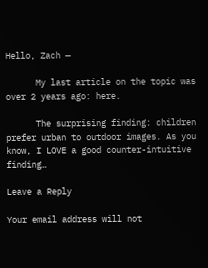Hello, Zach —

      My last article on the topic was over 2 years ago: here.

      The surprising finding: children prefer urban to outdoor images. As you know, I LOVE a good counter-intuitive finding…

Leave a Reply

Your email address will not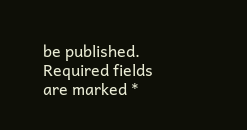be published. Required fields are marked *